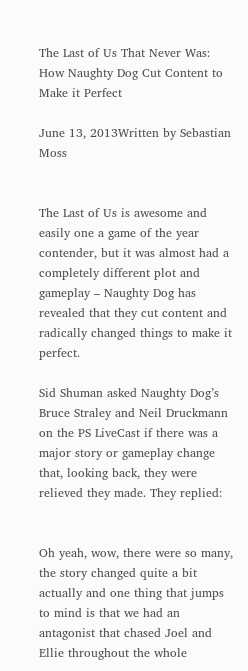The Last of Us That Never Was: How Naughty Dog Cut Content to Make it Perfect

June 13, 2013Written by Sebastian Moss


The Last of Us is awesome and easily one a game of the year contender, but it was almost had a completely different plot and gameplay – Naughty Dog has revealed that they cut content and radically changed things to make it perfect.

Sid Shuman asked Naughty Dog’s Bruce Straley and Neil Druckmann on the PS LiveCast if there was a major story or gameplay change that, looking back, they were relieved they made. They replied:


Oh yeah, wow, there were so many, the story changed quite a bit actually and one thing that jumps to mind is that we had an antagonist that chased Joel and Ellie throughout the whole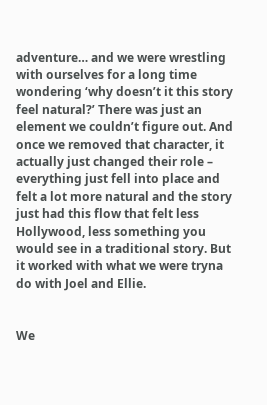adventure… and we were wrestling with ourselves for a long time wondering ‘why doesn’t it this story feel natural?’ There was just an element we couldn’t figure out. And once we removed that character, it actually just changed their role – everything just fell into place and felt a lot more natural and the story just had this flow that felt less Hollywood, less something you would see in a traditional story. But it worked with what we were tryna do with Joel and Ellie.


We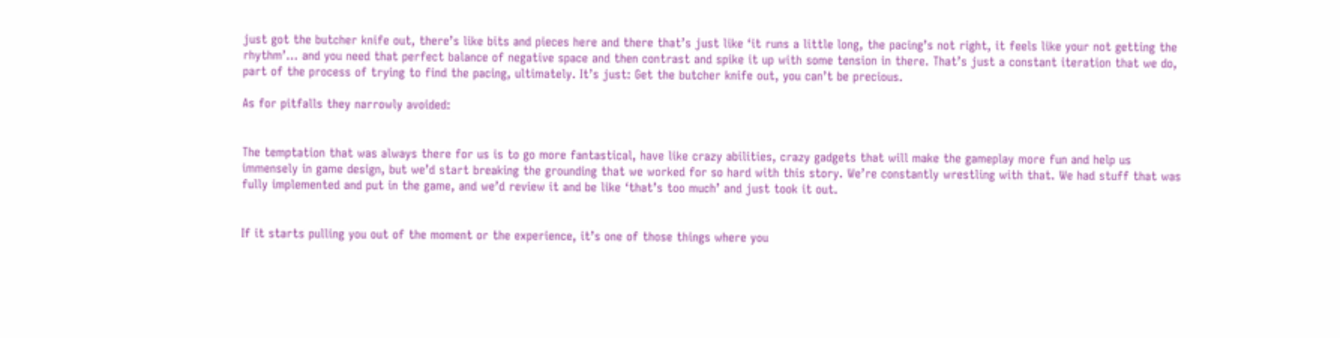just got the butcher knife out, there’s like bits and pieces here and there that’s just like ‘it runs a little long, the pacing’s not right, it feels like your not getting the rhythm’… and you need that perfect balance of negative space and then contrast and spike it up with some tension in there. That’s just a constant iteration that we do, part of the process of trying to find the pacing, ultimately. It’s just: Get the butcher knife out, you can’t be precious.

As for pitfalls they narrowly avoided:


The temptation that was always there for us is to go more fantastical, have like crazy abilities, crazy gadgets that will make the gameplay more fun and help us immensely in game design, but we’d start breaking the grounding that we worked for so hard with this story. We’re constantly wrestling with that. We had stuff that was fully implemented and put in the game, and we’d review it and be like ‘that’s too much’ and just took it out.


If it starts pulling you out of the moment or the experience, it’s one of those things where you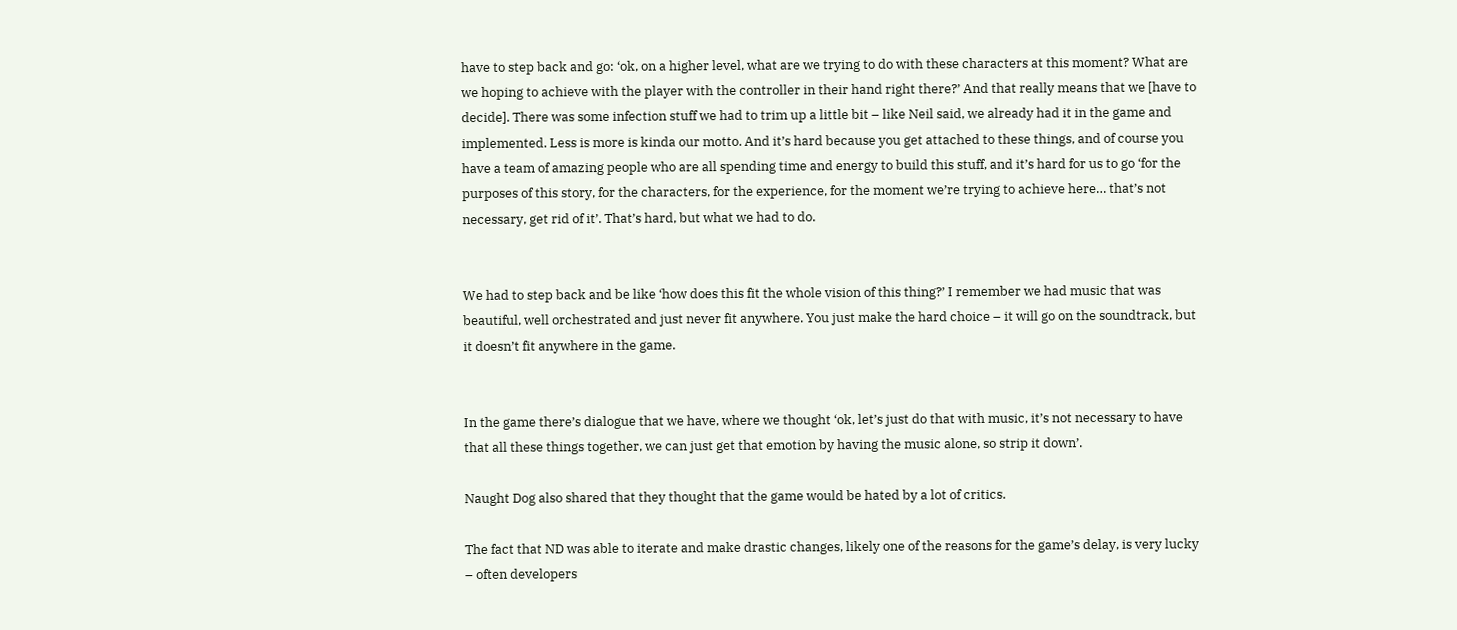have to step back and go: ‘ok, on a higher level, what are we trying to do with these characters at this moment? What are we hoping to achieve with the player with the controller in their hand right there?’ And that really means that we [have to decide]. There was some infection stuff we had to trim up a little bit – like Neil said, we already had it in the game and implemented. Less is more is kinda our motto. And it’s hard because you get attached to these things, and of course you have a team of amazing people who are all spending time and energy to build this stuff, and it’s hard for us to go ‘for the purposes of this story, for the characters, for the experience, for the moment we’re trying to achieve here… that’s not necessary, get rid of it’. That’s hard, but what we had to do.


We had to step back and be like ‘how does this fit the whole vision of this thing?’ I remember we had music that was beautiful, well orchestrated and just never fit anywhere. You just make the hard choice – it will go on the soundtrack, but it doesn’t fit anywhere in the game.


In the game there’s dialogue that we have, where we thought ‘ok, let’s just do that with music, it’s not necessary to have that all these things together, we can just get that emotion by having the music alone, so strip it down’.

Naught Dog also shared that they thought that the game would be hated by a lot of critics.

The fact that ND was able to iterate and make drastic changes, likely one of the reasons for the game’s delay, is very lucky – often developers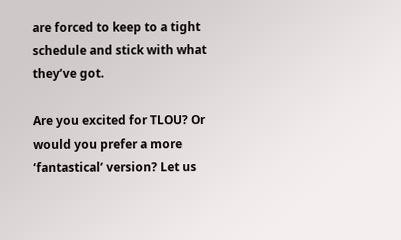are forced to keep to a tight schedule and stick with what they’ve got.

Are you excited for TLOU? Or would you prefer a more ‘fantastical’ version? Let us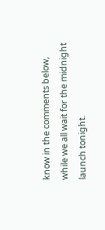know in the comments below, while we all wait for the midnight launch tonight.